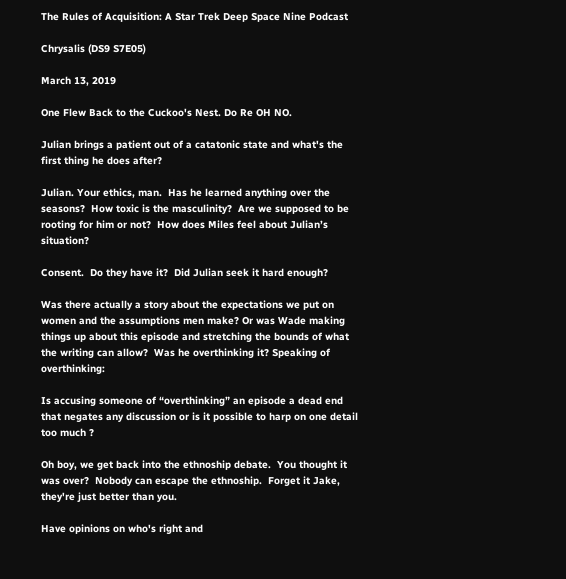The Rules of Acquisition: A Star Trek Deep Space Nine Podcast

Chrysalis (DS9 S7E05)

March 13, 2019

One Flew Back to the Cuckoo's Nest. Do Re OH NO.

Julian brings a patient out of a catatonic state and what's the first thing he does after?

Julian. Your ethics, man.  Has he learned anything over the seasons?  How toxic is the masculinity?  Are we supposed to be rooting for him or not?  How does Miles feel about Julian’s situation?

Consent.  Do they have it?  Did Julian seek it hard enough?

Was there actually a story about the expectations we put on women and the assumptions men make? Or was Wade making things up about this episode and stretching the bounds of what the writing can allow?  Was he overthinking it? Speaking of overthinking:

Is accusing someone of “overthinking” an episode a dead end that negates any discussion or is it possible to harp on one detail too much ?

Oh boy, we get back into the ethnoship debate.  You thought it was over?  Nobody can escape the ethnoship.  Forget it Jake, they're just better than you.

Have opinions on who's right and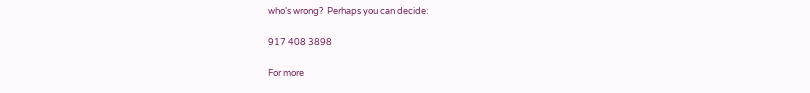who's wrong?  Perhaps you can decide:

917 408 3898

For more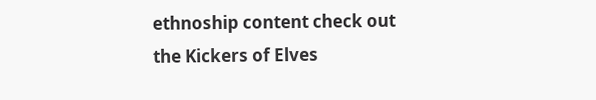ethnoship content check out the Kickers of Elves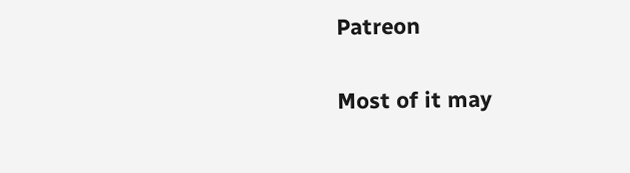Patreon

Most of it may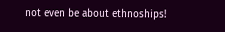not even be about ethnoships!